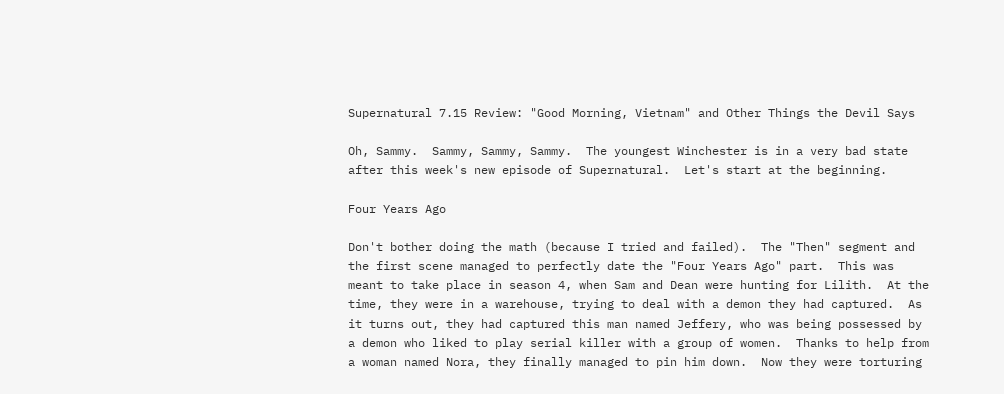Supernatural 7.15 Review: "Good Morning, Vietnam" and Other Things the Devil Says

Oh, Sammy.  Sammy, Sammy, Sammy.  The youngest Winchester is in a very bad state after this week's new episode of Supernatural.  Let's start at the beginning.

Four Years Ago

Don't bother doing the math (because I tried and failed).  The "Then" segment and the first scene managed to perfectly date the "Four Years Ago" part.  This was meant to take place in season 4, when Sam and Dean were hunting for Lilith.  At the time, they were in a warehouse, trying to deal with a demon they had captured.  As it turns out, they had captured this man named Jeffery, who was being possessed by a demon who liked to play serial killer with a group of women.  Thanks to help from a woman named Nora, they finally managed to pin him down.  Now they were torturing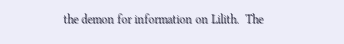the demon for information on Lilith.  The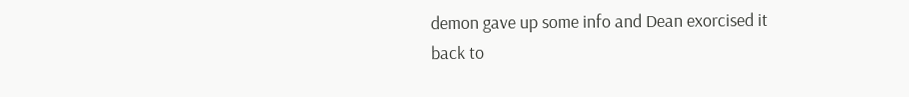demon gave up some info and Dean exorcised it back to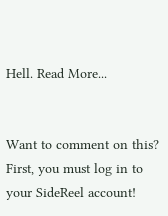Hell. Read More...


Want to comment on this? First, you must log in to your SideReel account!